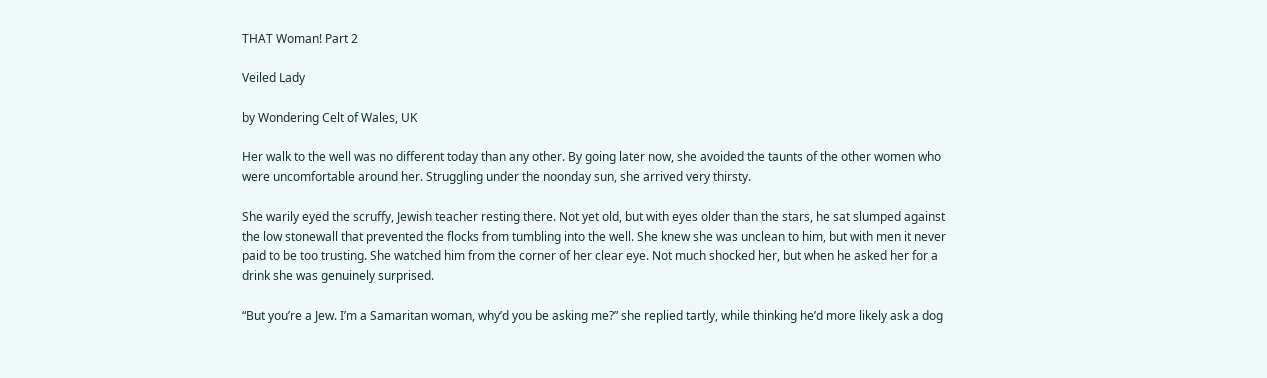THAT Woman! Part 2

Veiled Lady

by Wondering Celt of Wales, UK

Her walk to the well was no different today than any other. By going later now, she avoided the taunts of the other women who were uncomfortable around her. Struggling under the noonday sun, she arrived very thirsty.

She warily eyed the scruffy, Jewish teacher resting there. Not yet old, but with eyes older than the stars, he sat slumped against the low stonewall that prevented the flocks from tumbling into the well. She knew she was unclean to him, but with men it never paid to be too trusting. She watched him from the corner of her clear eye. Not much shocked her, but when he asked her for a drink she was genuinely surprised.

“But you’re a Jew. I’m a Samaritan woman, why’d you be asking me?” she replied tartly, while thinking he’d more likely ask a dog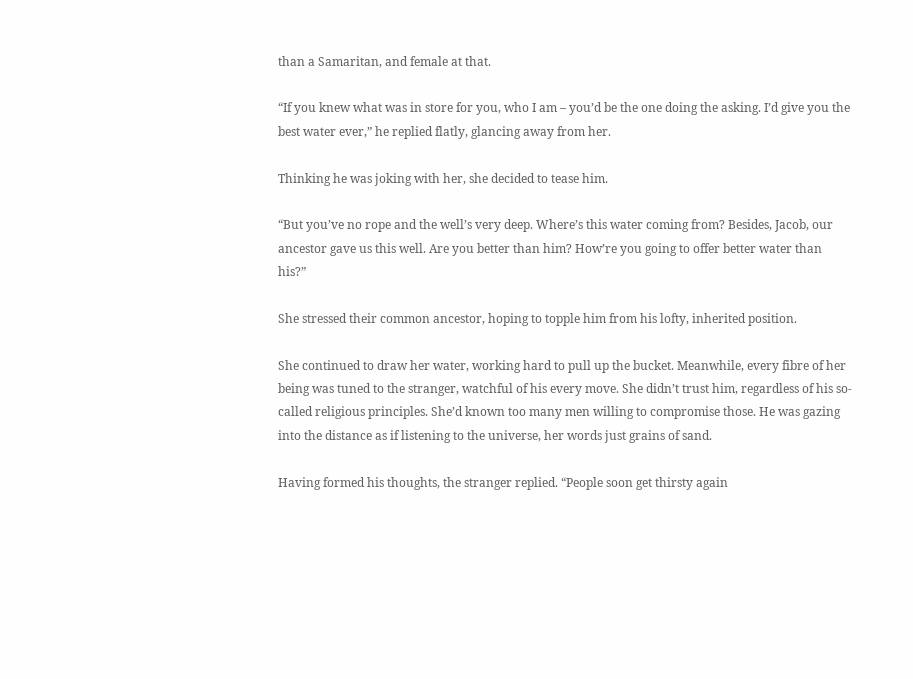than a Samaritan, and female at that.

“If you knew what was in store for you, who I am – you’d be the one doing the asking. I’d give you the best water ever,” he replied flatly, glancing away from her.

Thinking he was joking with her, she decided to tease him.

“But you’ve no rope and the well’s very deep. Where’s this water coming from? Besides, Jacob, our ancestor gave us this well. Are you better than him? How’re you going to offer better water than his?”

She stressed their common ancestor, hoping to topple him from his lofty, inherited position.

She continued to draw her water, working hard to pull up the bucket. Meanwhile, every fibre of her being was tuned to the stranger, watchful of his every move. She didn’t trust him, regardless of his so-called religious principles. She’d known too many men willing to compromise those. He was gazing into the distance as if listening to the universe, her words just grains of sand.

Having formed his thoughts, the stranger replied. “People soon get thirsty again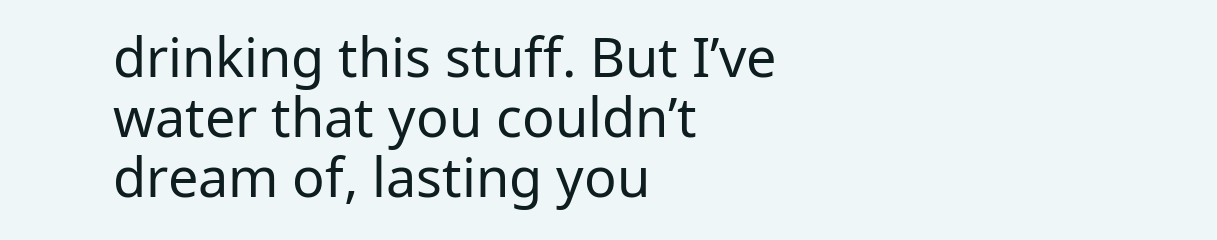drinking this stuff. But I’ve water that you couldn’t dream of, lasting you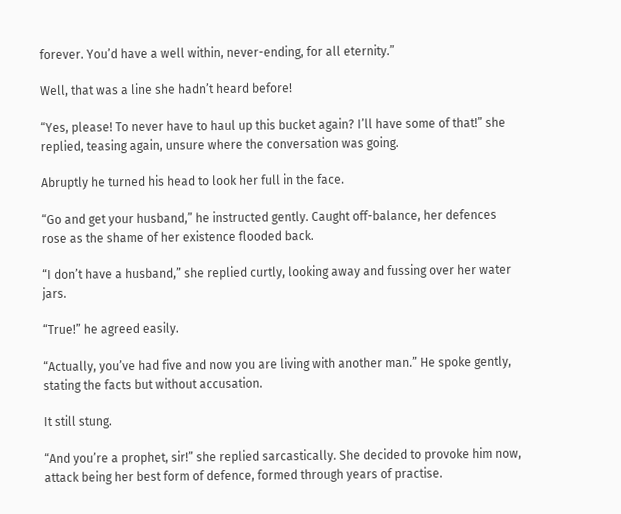forever. You’d have a well within, never-ending, for all eternity.”

Well, that was a line she hadn’t heard before!

“Yes, please! To never have to haul up this bucket again? I’ll have some of that!” she replied, teasing again, unsure where the conversation was going.

Abruptly he turned his head to look her full in the face.

“Go and get your husband,” he instructed gently. Caught off-balance, her defences rose as the shame of her existence flooded back.

“I don’t have a husband,” she replied curtly, looking away and fussing over her water jars.

“True!” he agreed easily.

“Actually, you’ve had five and now you are living with another man.” He spoke gently, stating the facts but without accusation.

It still stung.

“And you’re a prophet, sir!” she replied sarcastically. She decided to provoke him now, attack being her best form of defence, formed through years of practise.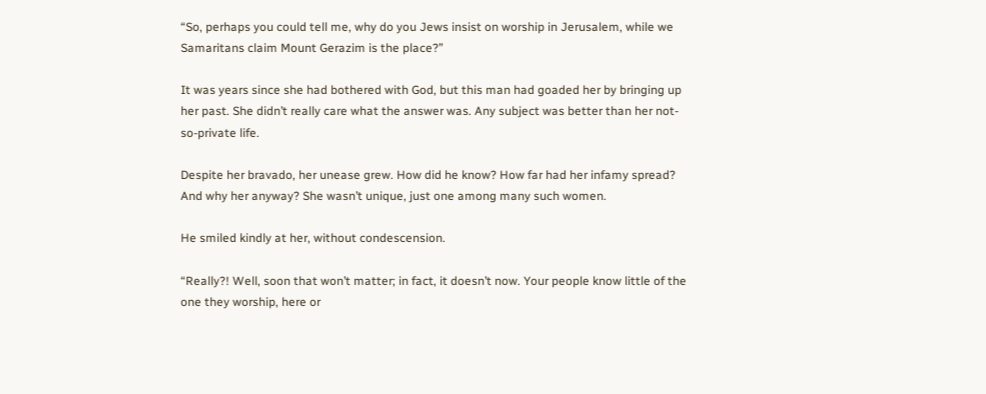“So, perhaps you could tell me, why do you Jews insist on worship in Jerusalem, while we Samaritans claim Mount Gerazim is the place?”

It was years since she had bothered with God, but this man had goaded her by bringing up her past. She didn’t really care what the answer was. Any subject was better than her not-so-private life.

Despite her bravado, her unease grew. How did he know? How far had her infamy spread? And why her anyway? She wasn’t unique, just one among many such women.

He smiled kindly at her, without condescension.

“Really?! Well, soon that won’t matter; in fact, it doesn’t now. Your people know little of the one they worship, here or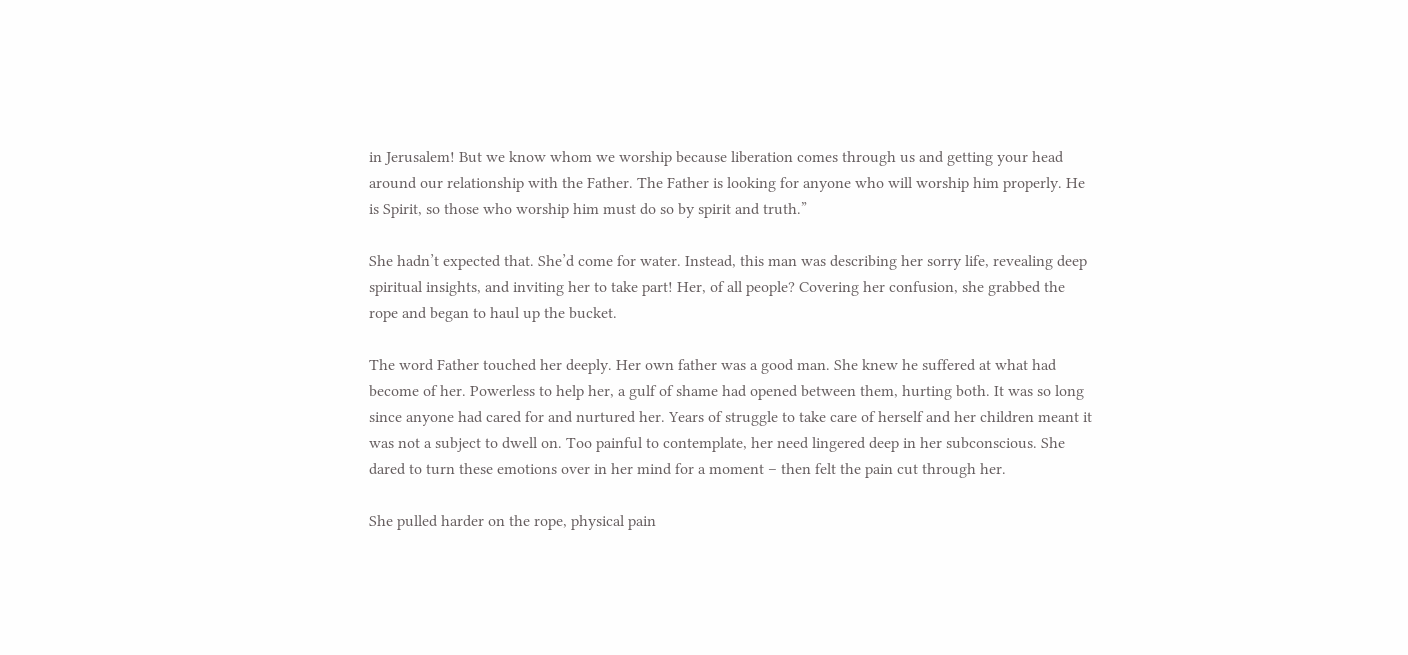in Jerusalem! But we know whom we worship because liberation comes through us and getting your head around our relationship with the Father. The Father is looking for anyone who will worship him properly. He is Spirit, so those who worship him must do so by spirit and truth.”

She hadn’t expected that. She’d come for water. Instead, this man was describing her sorry life, revealing deep spiritual insights, and inviting her to take part! Her, of all people? Covering her confusion, she grabbed the rope and began to haul up the bucket.

The word Father touched her deeply. Her own father was a good man. She knew he suffered at what had become of her. Powerless to help her, a gulf of shame had opened between them, hurting both. It was so long since anyone had cared for and nurtured her. Years of struggle to take care of herself and her children meant it was not a subject to dwell on. Too painful to contemplate, her need lingered deep in her subconscious. She dared to turn these emotions over in her mind for a moment – then felt the pain cut through her.

She pulled harder on the rope, physical pain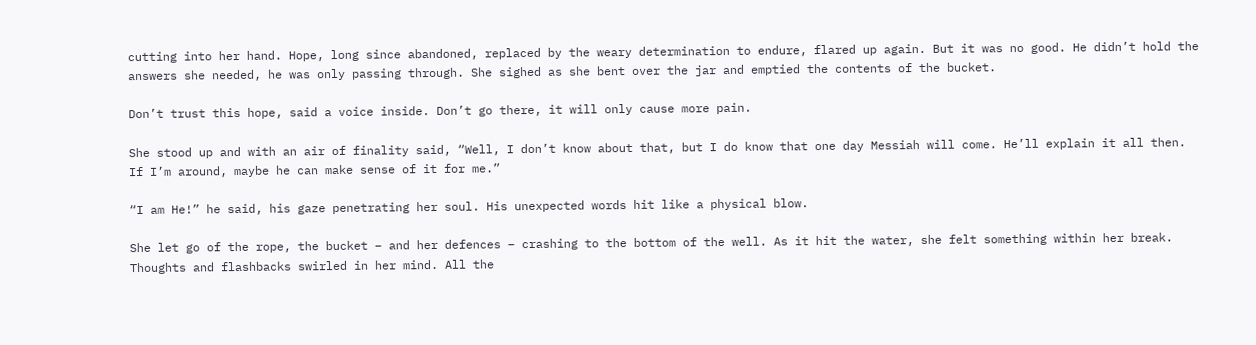cutting into her hand. Hope, long since abandoned, replaced by the weary determination to endure, flared up again. But it was no good. He didn’t hold the answers she needed, he was only passing through. She sighed as she bent over the jar and emptied the contents of the bucket.

Don’t trust this hope, said a voice inside. Don’t go there, it will only cause more pain.

She stood up and with an air of finality said, “Well, I don’t know about that, but I do know that one day Messiah will come. He’ll explain it all then. If I’m around, maybe he can make sense of it for me.”

“I am He!” he said, his gaze penetrating her soul. His unexpected words hit like a physical blow.

She let go of the rope, the bucket – and her defences – crashing to the bottom of the well. As it hit the water, she felt something within her break. Thoughts and flashbacks swirled in her mind. All the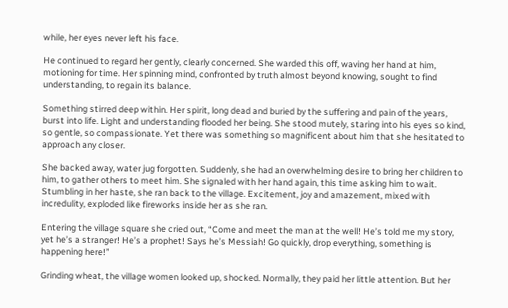while, her eyes never left his face.

He continued to regard her gently, clearly concerned. She warded this off, waving her hand at him, motioning for time. Her spinning mind, confronted by truth almost beyond knowing, sought to find understanding, to regain its balance.

Something stirred deep within. Her spirit, long dead and buried by the suffering and pain of the years, burst into life. Light and understanding flooded her being. She stood mutely, staring into his eyes so kind, so gentle, so compassionate. Yet there was something so magnificent about him that she hesitated to approach any closer.

She backed away, water jug forgotten. Suddenly, she had an overwhelming desire to bring her children to him, to gather others to meet him. She signaled with her hand again, this time asking him to wait. Stumbling in her haste, she ran back to the village. Excitement, joy and amazement, mixed with incredulity, exploded like fireworks inside her as she ran.

Entering the village square she cried out, “Come and meet the man at the well! He’s told me my story, yet he’s a stranger! He’s a prophet! Says he’s Messiah! Go quickly, drop everything, something is happening here!”

Grinding wheat, the village women looked up, shocked. Normally, they paid her little attention. But her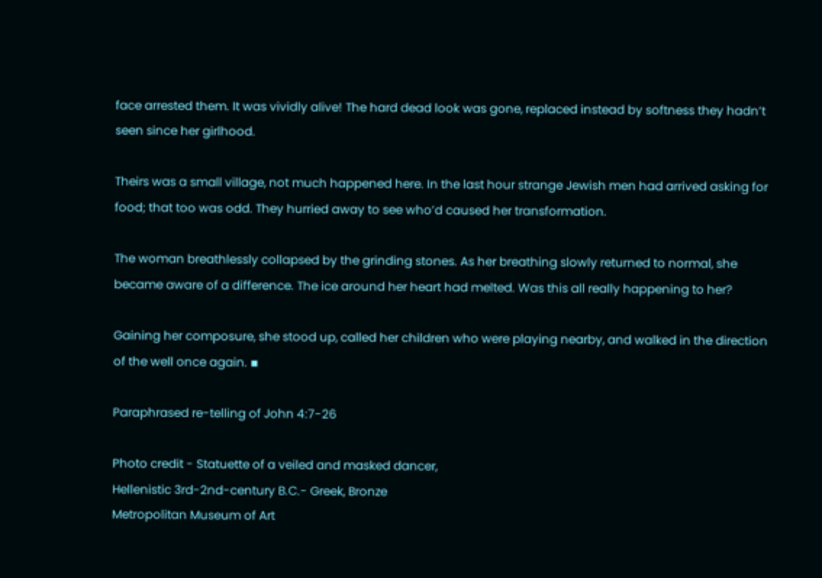face arrested them. It was vividly alive! The hard dead look was gone, replaced instead by softness they hadn’t seen since her girlhood.

Theirs was a small village, not much happened here. In the last hour strange Jewish men had arrived asking for food; that too was odd. They hurried away to see who’d caused her transformation.

The woman breathlessly collapsed by the grinding stones. As her breathing slowly returned to normal, she became aware of a difference. The ice around her heart had melted. Was this all really happening to her?

Gaining her composure, she stood up, called her children who were playing nearby, and walked in the direction of the well once again. ▪

Paraphrased re-telling of John 4:7-26

Photo credit - Statuette of a veiled and masked dancer,
Hellenistic 3rd-2nd-century B.C.- Greek, Bronze
Metropolitan Museum of Art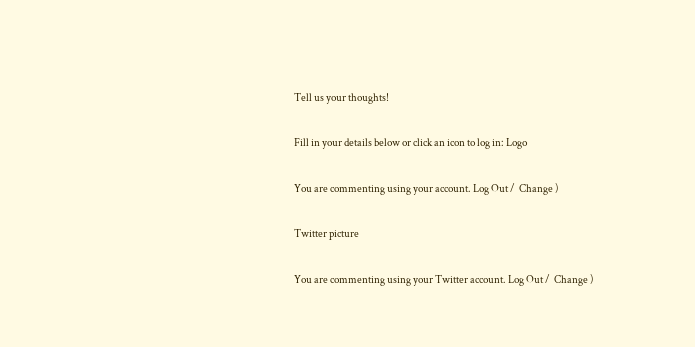Tell us your thoughts!

Fill in your details below or click an icon to log in: Logo

You are commenting using your account. Log Out /  Change )

Twitter picture

You are commenting using your Twitter account. Log Out /  Change )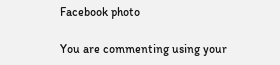Facebook photo

You are commenting using your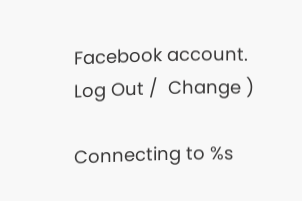Facebook account. Log Out /  Change )

Connecting to %s